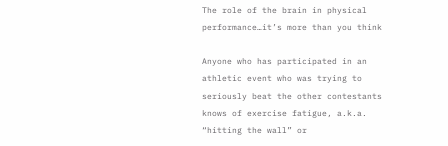The role of the brain in physical performance…it’s more than you think

Anyone who has participated in an athletic event who was trying to seriously beat the other contestants knows of exercise fatigue, a.k.a. “hitting the wall” or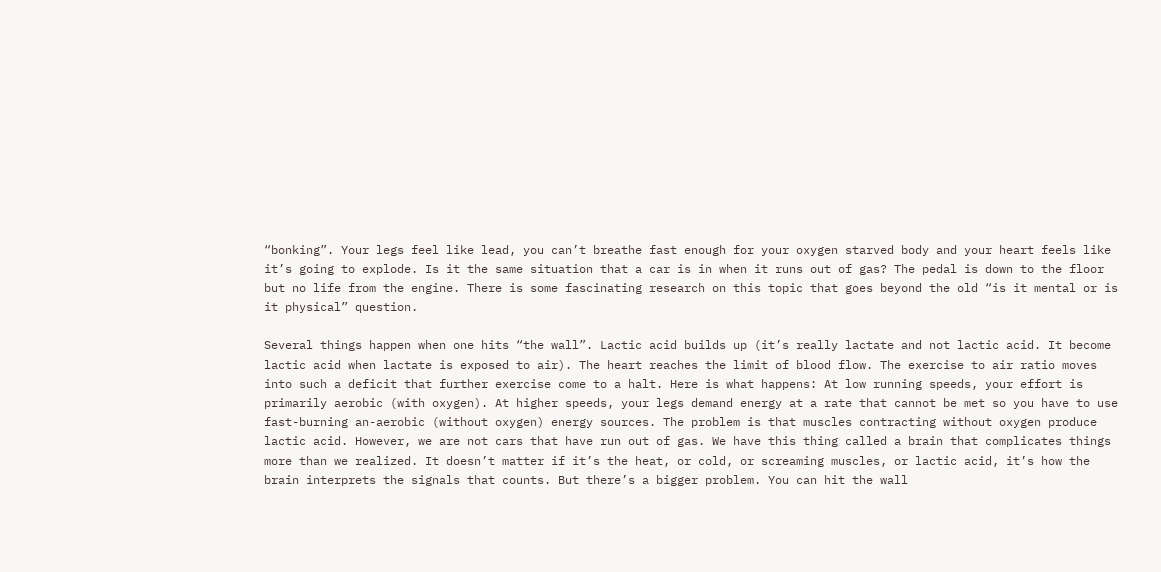“bonking”. Your legs feel like lead, you can’t breathe fast enough for your oxygen starved body and your heart feels like it’s going to explode. Is it the same situation that a car is in when it runs out of gas? The pedal is down to the floor but no life from the engine. There is some fascinating research on this topic that goes beyond the old “is it mental or is it physical” question.

Several things happen when one hits “the wall”. Lactic acid builds up (it’s really lactate and not lactic acid. It become lactic acid when lactate is exposed to air). The heart reaches the limit of blood flow. The exercise to air ratio moves into such a deficit that further exercise come to a halt. Here is what happens: At low running speeds, your effort is primarily aerobic (with oxygen). At higher speeds, your legs demand energy at a rate that cannot be met so you have to use fast-burning an-aerobic (without oxygen) energy sources. The problem is that muscles contracting without oxygen produce lactic acid. However, we are not cars that have run out of gas. We have this thing called a brain that complicates things more than we realized. It doesn’t matter if it’s the heat, or cold, or screaming muscles, or lactic acid, it’s how the brain interprets the signals that counts. But there’s a bigger problem. You can hit the wall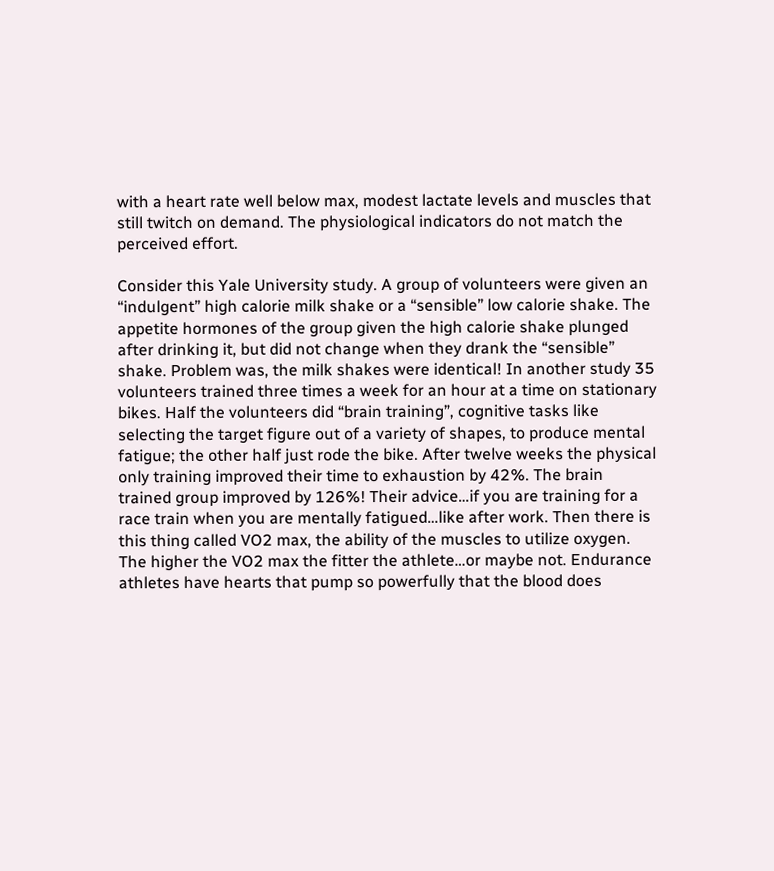with a heart rate well below max, modest lactate levels and muscles that still twitch on demand. The physiological indicators do not match the perceived effort.

Consider this Yale University study. A group of volunteers were given an “indulgent” high calorie milk shake or a “sensible” low calorie shake. The appetite hormones of the group given the high calorie shake plunged after drinking it, but did not change when they drank the “sensible” shake. Problem was, the milk shakes were identical! In another study 35 volunteers trained three times a week for an hour at a time on stationary bikes. Half the volunteers did “brain training”, cognitive tasks like selecting the target figure out of a variety of shapes, to produce mental fatigue; the other half just rode the bike. After twelve weeks the physical only training improved their time to exhaustion by 42%. The brain trained group improved by 126%! Their advice…if you are training for a race train when you are mentally fatigued…like after work. Then there is this thing called VO2 max, the ability of the muscles to utilize oxygen. The higher the VO2 max the fitter the athlete…or maybe not. Endurance athletes have hearts that pump so powerfully that the blood does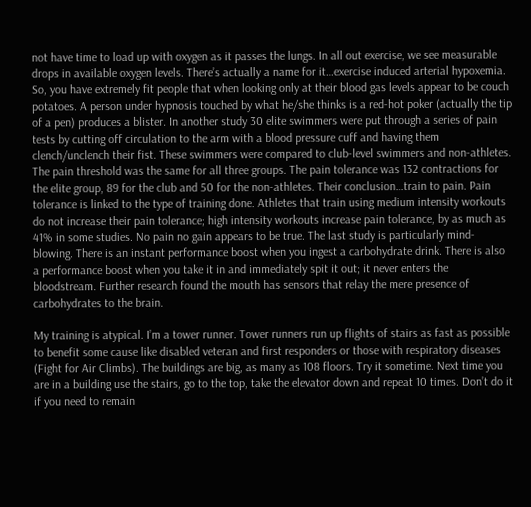not have time to load up with oxygen as it passes the lungs. In all out exercise, we see measurable drops in available oxygen levels. There’s actually a name for it…exercise induced arterial hypoxemia. So, you have extremely fit people that when looking only at their blood gas levels appear to be couch potatoes. A person under hypnosis touched by what he/she thinks is a red-hot poker (actually the tip of a pen) produces a blister. In another study 30 elite swimmers were put through a series of pain tests by cutting off circulation to the arm with a blood pressure cuff and having them clench/unclench their fist. These swimmers were compared to club-level swimmers and non-athletes. The pain threshold was the same for all three groups. The pain tolerance was 132 contractions for the elite group, 89 for the club and 50 for the non-athletes. Their conclusion…train to pain. Pain tolerance is linked to the type of training done. Athletes that train using medium intensity workouts do not increase their pain tolerance; high intensity workouts increase pain tolerance, by as much as 41% in some studies. No pain no gain appears to be true. The last study is particularly mind-blowing. There is an instant performance boost when you ingest a carbohydrate drink. There is also a performance boost when you take it in and immediately spit it out; it never enters the bloodstream. Further research found the mouth has sensors that relay the mere presence of carbohydrates to the brain.

My training is atypical. I’m a tower runner. Tower runners run up flights of stairs as fast as possible to benefit some cause like disabled veteran and first responders or those with respiratory diseases (Fight for Air Climbs). The buildings are big, as many as 108 floors. Try it sometime. Next time you are in a building use the stairs, go to the top, take the elevator down and repeat 10 times. Don’t do it if you need to remain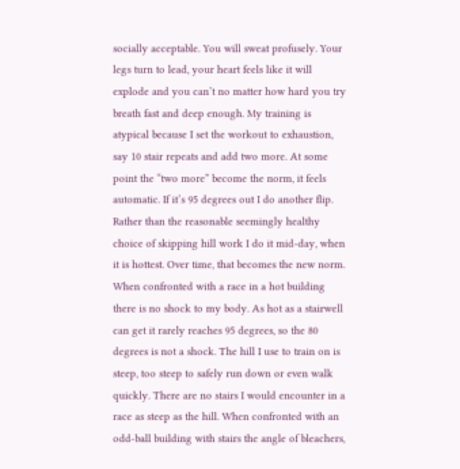socially acceptable. You will sweat profusely. Your legs turn to lead, your heart feels like it will explode and you can’t no matter how hard you try breath fast and deep enough. My training is atypical because I set the workout to exhaustion, say 10 stair repeats and add two more. At some point the “two more” become the norm, it feels automatic. If it’s 95 degrees out I do another flip. Rather than the reasonable seemingly healthy choice of skipping hill work I do it mid-day, when it is hottest. Over time, that becomes the new norm. When confronted with a race in a hot building there is no shock to my body. As hot as a stairwell can get it rarely reaches 95 degrees, so the 80 degrees is not a shock. The hill I use to train on is steep, too steep to safely run down or even walk quickly. There are no stairs I would encounter in a race as steep as the hill. When confronted with an odd-ball building with stairs the angle of bleachers,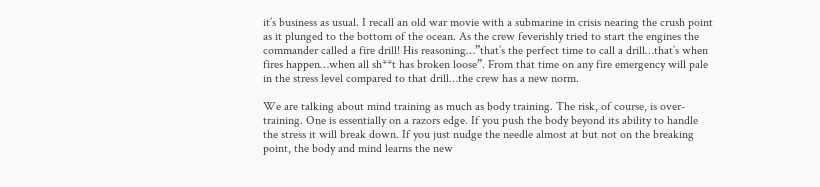it’s business as usual. I recall an old war movie with a submarine in crisis nearing the crush point as it plunged to the bottom of the ocean. As the crew feverishly tried to start the engines the commander called a fire drill! His reasoning…”that’s the perfect time to call a drill…that’s when fires happen…when all sh**t has broken loose”. From that time on any fire emergency will pale in the stress level compared to that drill…the crew has a new norm.

We are talking about mind training as much as body training. The risk, of course, is over-training. One is essentially on a razors edge. If you push the body beyond its ability to handle the stress it will break down. If you just nudge the needle almost at but not on the breaking point, the body and mind learns the new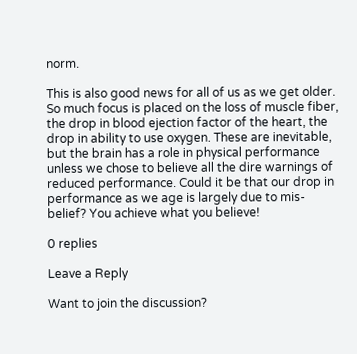norm.

This is also good news for all of us as we get older. So much focus is placed on the loss of muscle fiber, the drop in blood ejection factor of the heart, the drop in ability to use oxygen. These are inevitable, but the brain has a role in physical performance unless we chose to believe all the dire warnings of reduced performance. Could it be that our drop in performance as we age is largely due to mis-belief? You achieve what you believe!

0 replies

Leave a Reply

Want to join the discussion?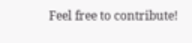Feel free to contribute!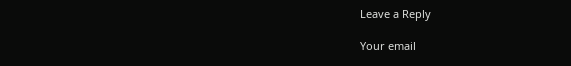Leave a Reply

Your email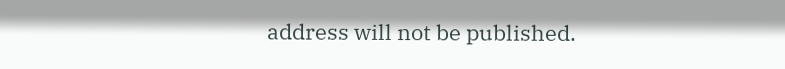address will not be published.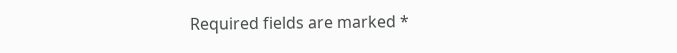Required fields are marked *